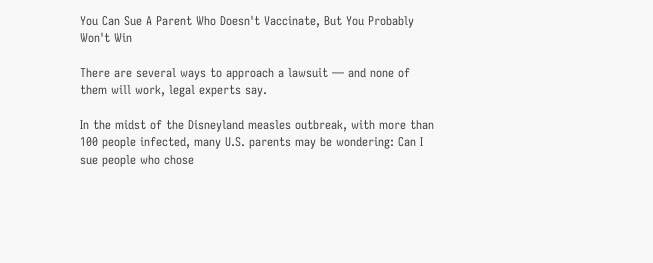You Can Sue A Parent Who Doesn't Vaccinate, But You Probably Won't Win

There are several ways to approach a lawsuit — and none of them will work, legal experts say.

In the midst of the Disneyland measles outbreak, with more than 100 people infected, many U.S. parents may be wondering: Can I sue people who chose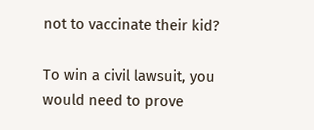not to vaccinate their kid?

To win a civil lawsuit, you would need to prove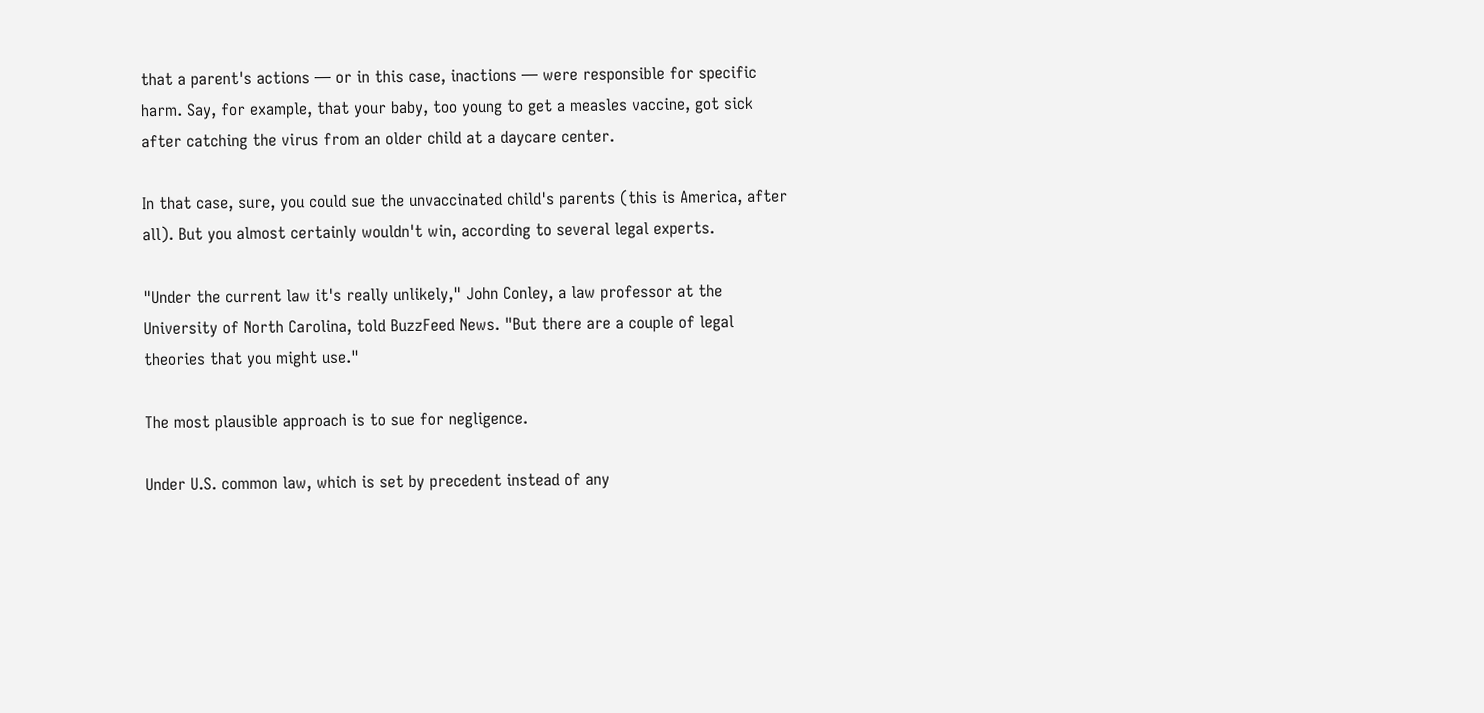that a parent's actions — or in this case, inactions — were responsible for specific harm. Say, for example, that your baby, too young to get a measles vaccine, got sick after catching the virus from an older child at a daycare center.

In that case, sure, you could sue the unvaccinated child's parents (this is America, after all). But you almost certainly wouldn't win, according to several legal experts.

"Under the current law it's really unlikely," John Conley, a law professor at the University of North Carolina, told BuzzFeed News. "But there are a couple of legal theories that you might use."

The most plausible approach is to sue for negligence.

Under U.S. common law, which is set by precedent instead of any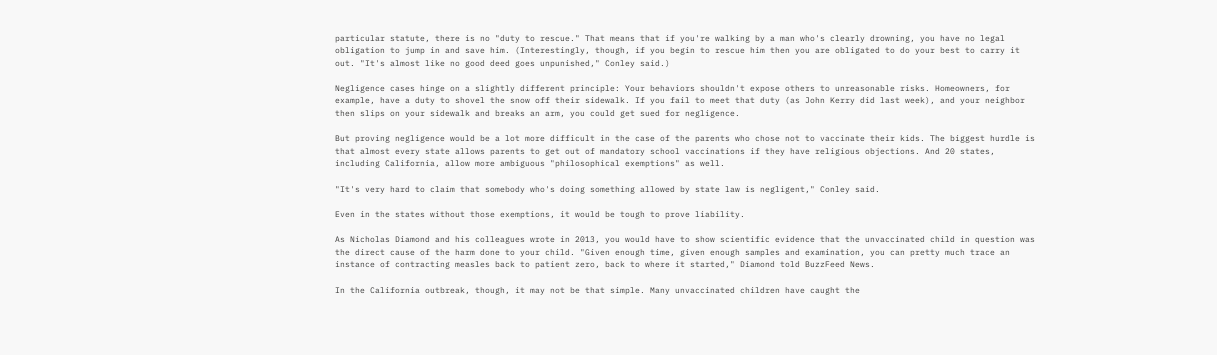particular statute, there is no "duty to rescue." That means that if you're walking by a man who's clearly drowning, you have no legal obligation to jump in and save him. (Interestingly, though, if you begin to rescue him then you are obligated to do your best to carry it out. "It's almost like no good deed goes unpunished," Conley said.)

Negligence cases hinge on a slightly different principle: Your behaviors shouldn't expose others to unreasonable risks. Homeowners, for example, have a duty to shovel the snow off their sidewalk. If you fail to meet that duty (as John Kerry did last week), and your neighbor then slips on your sidewalk and breaks an arm, you could get sued for negligence.

But proving negligence would be a lot more difficult in the case of the parents who chose not to vaccinate their kids. The biggest hurdle is that almost every state allows parents to get out of mandatory school vaccinations if they have religious objections. And 20 states, including California, allow more ambiguous "philosophical exemptions" as well.

"It's very hard to claim that somebody who's doing something allowed by state law is negligent," Conley said.

Even in the states without those exemptions, it would be tough to prove liability.

As Nicholas Diamond and his colleagues wrote in 2013, you would have to show scientific evidence that the unvaccinated child in question was the direct cause of the harm done to your child. "Given enough time, given enough samples and examination, you can pretty much trace an instance of contracting measles back to patient zero, back to where it started," Diamond told BuzzFeed News.

In the California outbreak, though, it may not be that simple. Many unvaccinated children have caught the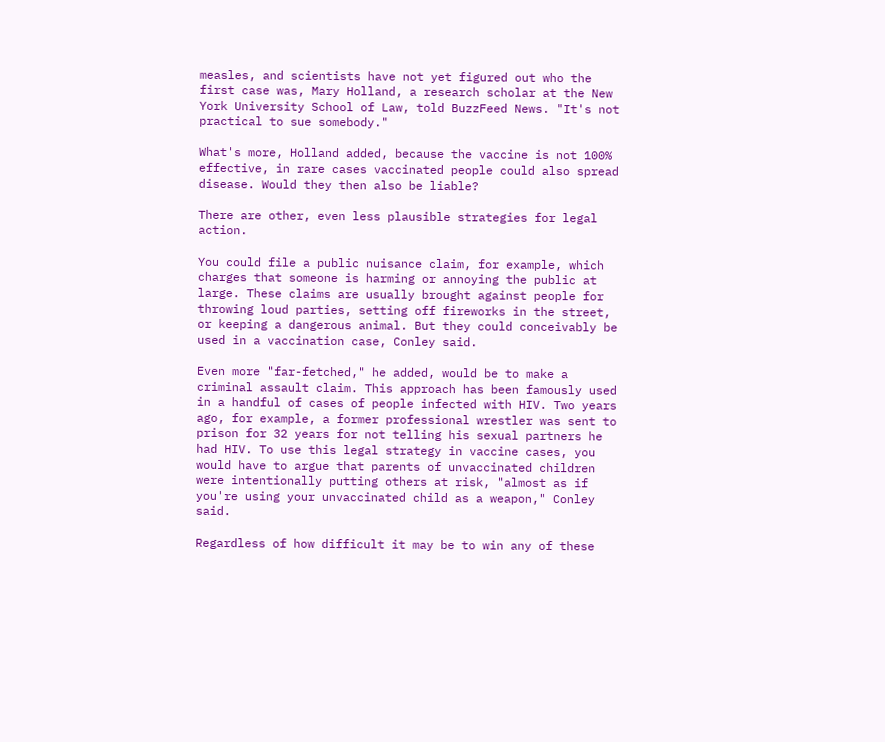measles, and scientists have not yet figured out who the first case was, Mary Holland, a research scholar at the New York University School of Law, told BuzzFeed News. "It's not practical to sue somebody."

What's more, Holland added, because the vaccine is not 100% effective, in rare cases vaccinated people could also spread disease. Would they then also be liable?

There are other, even less plausible strategies for legal action.

You could file a public nuisance claim, for example, which charges that someone is harming or annoying the public at large. These claims are usually brought against people for throwing loud parties, setting off fireworks in the street, or keeping a dangerous animal. But they could conceivably be used in a vaccination case, Conley said.

Even more "far-fetched," he added, would be to make a criminal assault claim. This approach has been famously used in a handful of cases of people infected with HIV. Two years ago, for example, a former professional wrestler was sent to prison for 32 years for not telling his sexual partners he had HIV. To use this legal strategy in vaccine cases, you would have to argue that parents of unvaccinated children were intentionally putting others at risk, "almost as if you're using your unvaccinated child as a weapon," Conley said.

Regardless of how difficult it may be to win any of these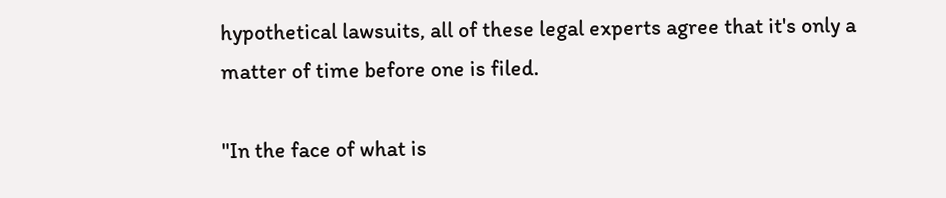hypothetical lawsuits, all of these legal experts agree that it's only a matter of time before one is filed.

"In the face of what is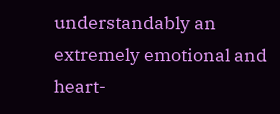understandably an extremely emotional and heart-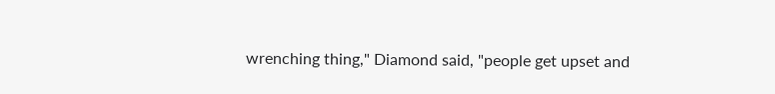wrenching thing," Diamond said, "people get upset and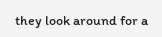they look around for a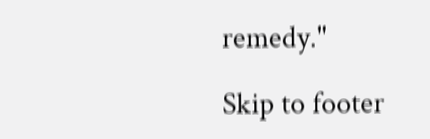remedy."

Skip to footer